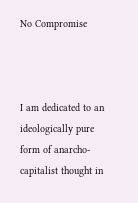No Compromise



I am dedicated to an ideologically pure form of anarcho-capitalist thought in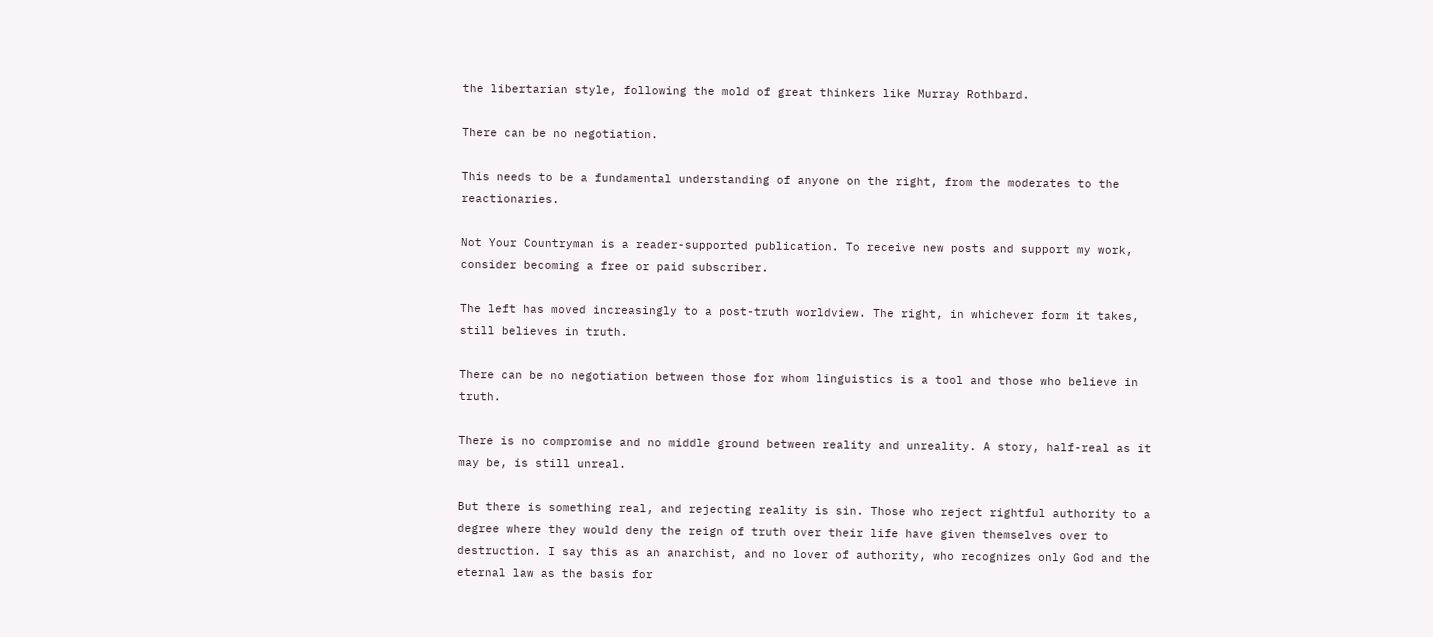the libertarian style, following the mold of great thinkers like Murray Rothbard.

There can be no negotiation.

This needs to be a fundamental understanding of anyone on the right, from the moderates to the reactionaries.

Not Your Countryman is a reader-supported publication. To receive new posts and support my work, consider becoming a free or paid subscriber.

The left has moved increasingly to a post-truth worldview. The right, in whichever form it takes, still believes in truth.

There can be no negotiation between those for whom linguistics is a tool and those who believe in truth.

There is no compromise and no middle ground between reality and unreality. A story, half-real as it may be, is still unreal.

But there is something real, and rejecting reality is sin. Those who reject rightful authority to a degree where they would deny the reign of truth over their life have given themselves over to destruction. I say this as an anarchist, and no lover of authority, who recognizes only God and the eternal law as the basis for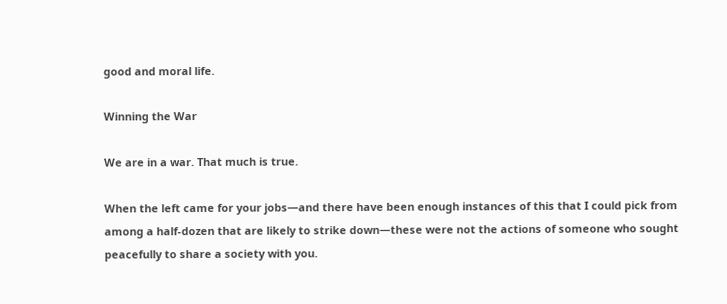good and moral life.

Winning the War

We are in a war. That much is true.

When the left came for your jobs—and there have been enough instances of this that I could pick from among a half-dozen that are likely to strike down—these were not the actions of someone who sought peacefully to share a society with you.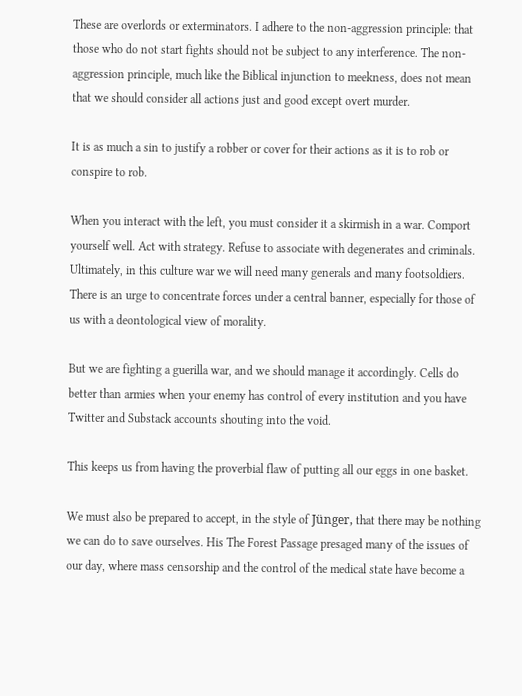These are overlords or exterminators. I adhere to the non-aggression principle: that those who do not start fights should not be subject to any interference. The non-aggression principle, much like the Biblical injunction to meekness, does not mean that we should consider all actions just and good except overt murder.

It is as much a sin to justify a robber or cover for their actions as it is to rob or conspire to rob.

When you interact with the left, you must consider it a skirmish in a war. Comport yourself well. Act with strategy. Refuse to associate with degenerates and criminals. Ultimately, in this culture war we will need many generals and many footsoldiers. There is an urge to concentrate forces under a central banner, especially for those of us with a deontological view of morality.

But we are fighting a guerilla war, and we should manage it accordingly. Cells do better than armies when your enemy has control of every institution and you have Twitter and Substack accounts shouting into the void.

This keeps us from having the proverbial flaw of putting all our eggs in one basket.

We must also be prepared to accept, in the style of Jünger, that there may be nothing we can do to save ourselves. His The Forest Passage presaged many of the issues of our day, where mass censorship and the control of the medical state have become a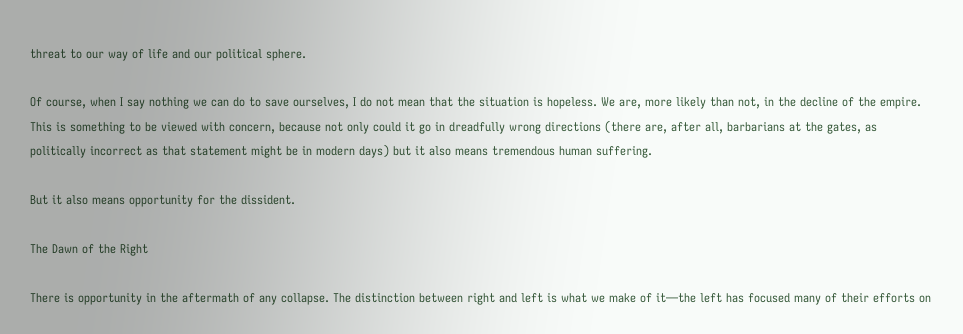threat to our way of life and our political sphere.

Of course, when I say nothing we can do to save ourselves, I do not mean that the situation is hopeless. We are, more likely than not, in the decline of the empire. This is something to be viewed with concern, because not only could it go in dreadfully wrong directions (there are, after all, barbarians at the gates, as politically incorrect as that statement might be in modern days) but it also means tremendous human suffering.

But it also means opportunity for the dissident.

The Dawn of the Right

There is opportunity in the aftermath of any collapse. The distinction between right and left is what we make of it—the left has focused many of their efforts on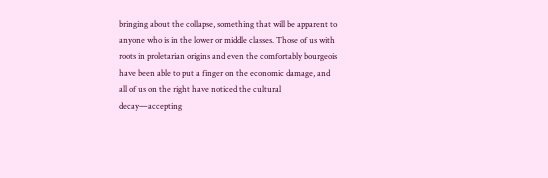bringing about the collapse, something that will be apparent to anyone who is in the lower or middle classes. Those of us with roots in proletarian origins and even the comfortably bourgeois have been able to put a finger on the economic damage, and all of us on the right have noticed the cultural decay—accepting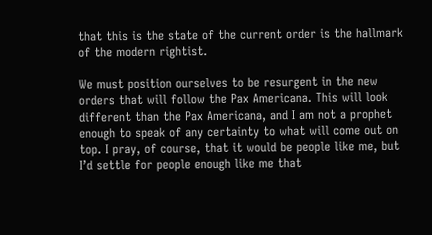that this is the state of the current order is the hallmark of the modern rightist.

We must position ourselves to be resurgent in the new orders that will follow the Pax Americana. This will look different than the Pax Americana, and I am not a prophet enough to speak of any certainty to what will come out on top. I pray, of course, that it would be people like me, but I’d settle for people enough like me that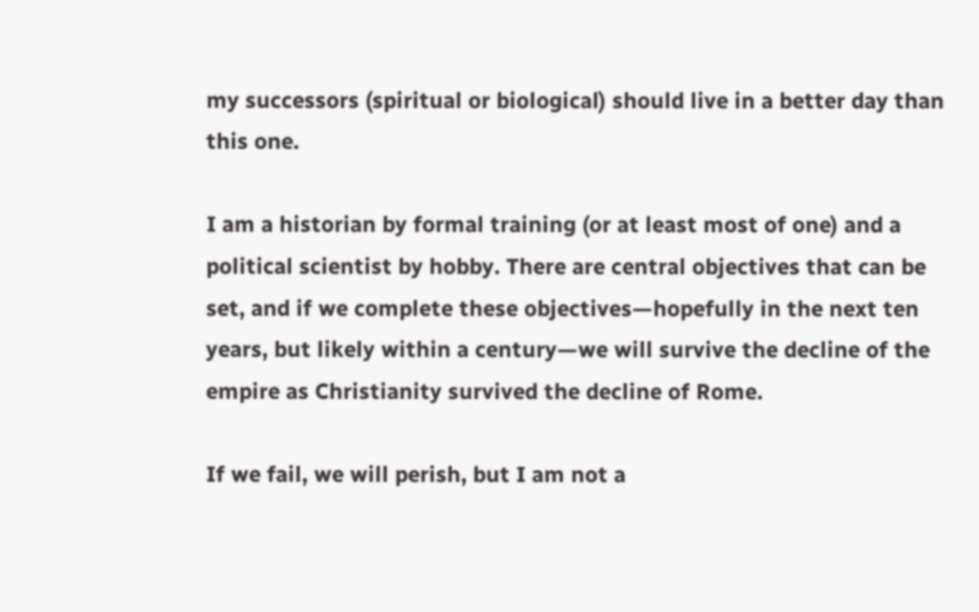my successors (spiritual or biological) should live in a better day than this one.

I am a historian by formal training (or at least most of one) and a political scientist by hobby. There are central objectives that can be set, and if we complete these objectives—hopefully in the next ten years, but likely within a century—we will survive the decline of the empire as Christianity survived the decline of Rome.

If we fail, we will perish, but I am not a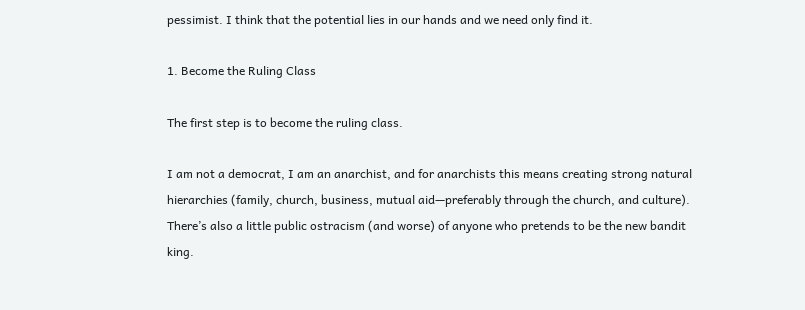pessimist. I think that the potential lies in our hands and we need only find it.

1. Become the Ruling Class

The first step is to become the ruling class.

I am not a democrat, I am an anarchist, and for anarchists this means creating strong natural hierarchies (family, church, business, mutual aid—preferably through the church, and culture). There’s also a little public ostracism (and worse) of anyone who pretends to be the new bandit king.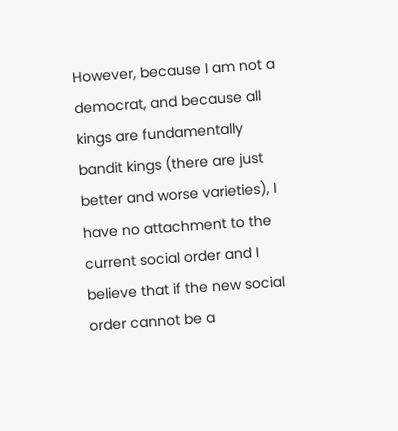However, because I am not a democrat, and because all kings are fundamentally bandit kings (there are just better and worse varieties), I have no attachment to the current social order and I believe that if the new social order cannot be a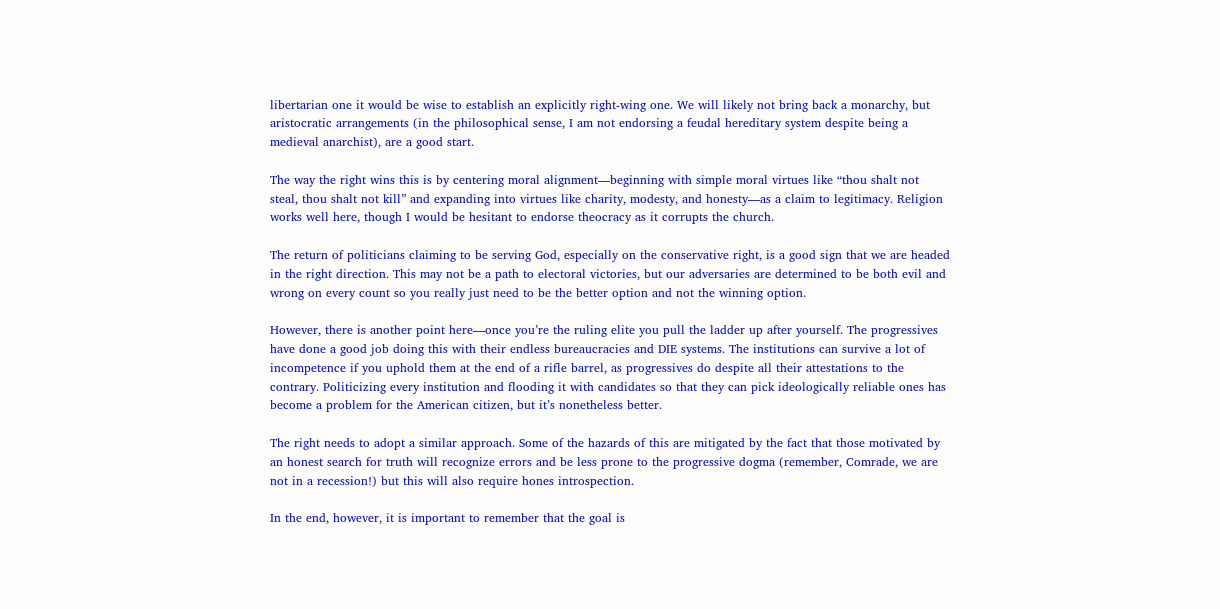libertarian one it would be wise to establish an explicitly right-wing one. We will likely not bring back a monarchy, but aristocratic arrangements (in the philosophical sense, I am not endorsing a feudal hereditary system despite being a medieval anarchist), are a good start.

The way the right wins this is by centering moral alignment—beginning with simple moral virtues like “thou shalt not steal, thou shalt not kill” and expanding into virtues like charity, modesty, and honesty—as a claim to legitimacy. Religion works well here, though I would be hesitant to endorse theocracy as it corrupts the church.

The return of politicians claiming to be serving God, especially on the conservative right, is a good sign that we are headed in the right direction. This may not be a path to electoral victories, but our adversaries are determined to be both evil and wrong on every count so you really just need to be the better option and not the winning option.

However, there is another point here—once you’re the ruling elite you pull the ladder up after yourself. The progressives have done a good job doing this with their endless bureaucracies and DIE systems. The institutions can survive a lot of incompetence if you uphold them at the end of a rifle barrel, as progressives do despite all their attestations to the contrary. Politicizing every institution and flooding it with candidates so that they can pick ideologically reliable ones has become a problem for the American citizen, but it’s nonetheless better.

The right needs to adopt a similar approach. Some of the hazards of this are mitigated by the fact that those motivated by an honest search for truth will recognize errors and be less prone to the progressive dogma (remember, Comrade, we are not in a recession!) but this will also require hones introspection.

In the end, however, it is important to remember that the goal is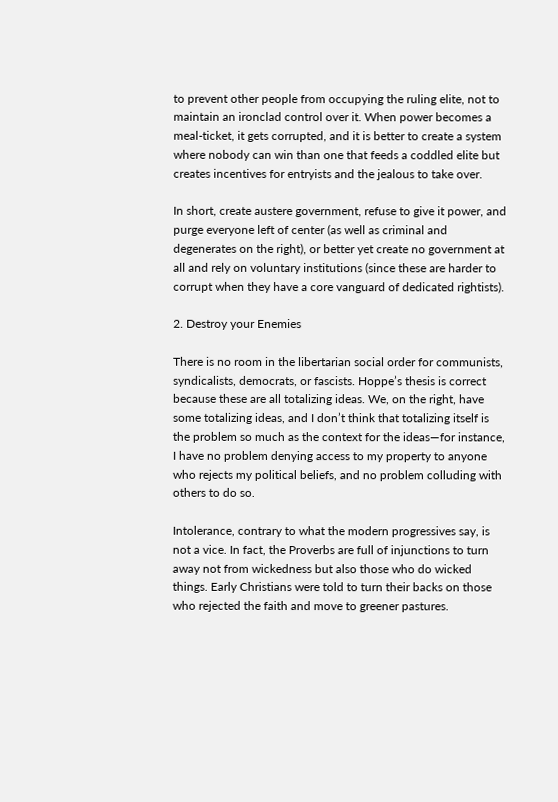to prevent other people from occupying the ruling elite, not to maintain an ironclad control over it. When power becomes a meal-ticket, it gets corrupted, and it is better to create a system where nobody can win than one that feeds a coddled elite but creates incentives for entryists and the jealous to take over.

In short, create austere government, refuse to give it power, and purge everyone left of center (as well as criminal and degenerates on the right), or better yet create no government at all and rely on voluntary institutions (since these are harder to corrupt when they have a core vanguard of dedicated rightists).

2. Destroy your Enemies

There is no room in the libertarian social order for communists, syndicalists, democrats, or fascists. Hoppe’s thesis is correct because these are all totalizing ideas. We, on the right, have some totalizing ideas, and I don’t think that totalizing itself is the problem so much as the context for the ideas—for instance, I have no problem denying access to my property to anyone who rejects my political beliefs, and no problem colluding with others to do so.

Intolerance, contrary to what the modern progressives say, is not a vice. In fact, the Proverbs are full of injunctions to turn away not from wickedness but also those who do wicked things. Early Christians were told to turn their backs on those who rejected the faith and move to greener pastures.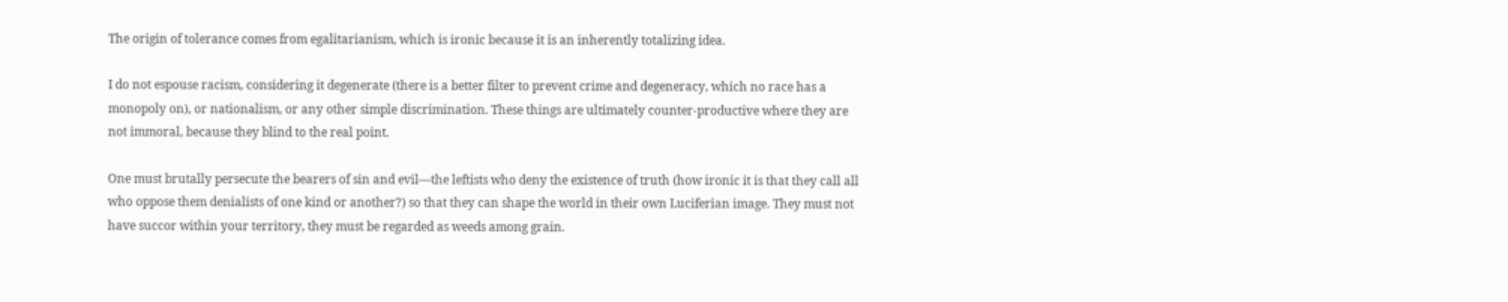The origin of tolerance comes from egalitarianism, which is ironic because it is an inherently totalizing idea.

I do not espouse racism, considering it degenerate (there is a better filter to prevent crime and degeneracy, which no race has a monopoly on), or nationalism, or any other simple discrimination. These things are ultimately counter-productive where they are not immoral, because they blind to the real point.

One must brutally persecute the bearers of sin and evil—the leftists who deny the existence of truth (how ironic it is that they call all who oppose them denialists of one kind or another?) so that they can shape the world in their own Luciferian image. They must not have succor within your territory, they must be regarded as weeds among grain.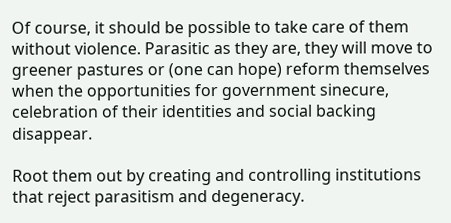Of course, it should be possible to take care of them without violence. Parasitic as they are, they will move to greener pastures or (one can hope) reform themselves when the opportunities for government sinecure, celebration of their identities and social backing disappear.

Root them out by creating and controlling institutions that reject parasitism and degeneracy.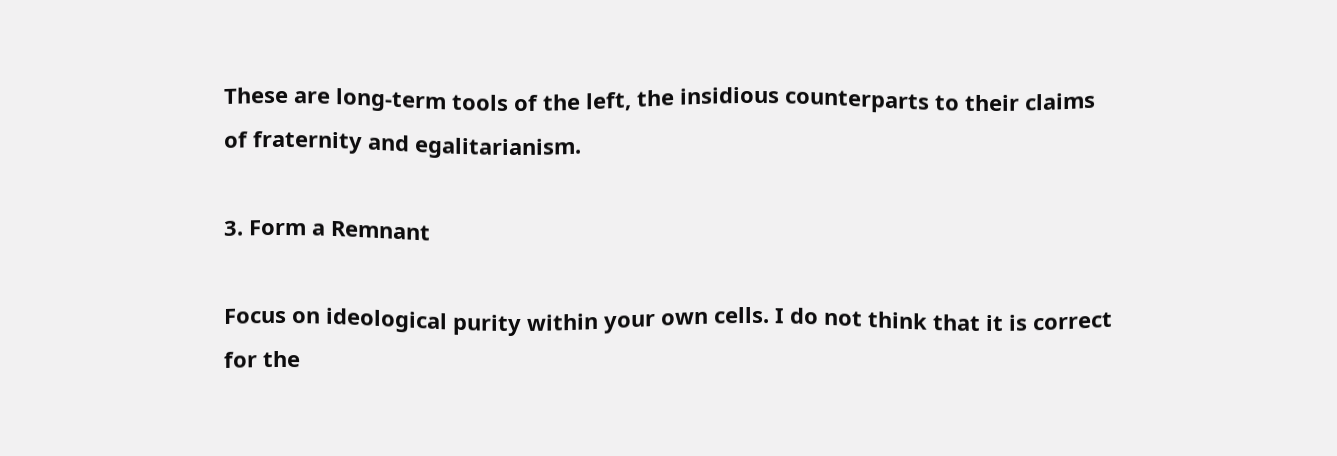These are long-term tools of the left, the insidious counterparts to their claims of fraternity and egalitarianism.

3. Form a Remnant

Focus on ideological purity within your own cells. I do not think that it is correct for the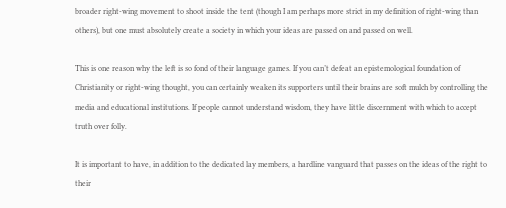broader right-wing movement to shoot inside the tent (though I am perhaps more strict in my definition of right-wing than others), but one must absolutely create a society in which your ideas are passed on and passed on well.

This is one reason why the left is so fond of their language games. If you can’t defeat an epistemological foundation of Christianity or right-wing thought, you can certainly weaken its supporters until their brains are soft mulch by controlling the media and educational institutions. If people cannot understand wisdom, they have little discernment with which to accept truth over folly.

It is important to have, in addition to the dedicated lay members, a hardline vanguard that passes on the ideas of the right to their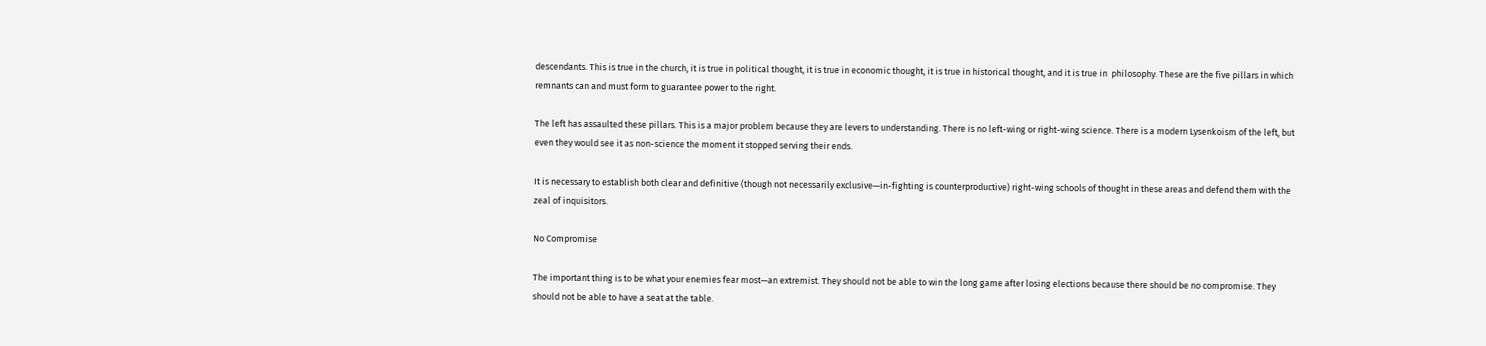descendants. This is true in the church, it is true in political thought, it is true in economic thought, it is true in historical thought, and it is true in  philosophy. These are the five pillars in which remnants can and must form to guarantee power to the right.

The left has assaulted these pillars. This is a major problem because they are levers to understanding. There is no left-wing or right-wing science. There is a modern Lysenkoism of the left, but even they would see it as non-science the moment it stopped serving their ends.

It is necessary to establish both clear and definitive (though not necessarily exclusive—in-fighting is counterproductive) right-wing schools of thought in these areas and defend them with the zeal of inquisitors.

No Compromise

The important thing is to be what your enemies fear most—an extremist. They should not be able to win the long game after losing elections because there should be no compromise. They should not be able to have a seat at the table.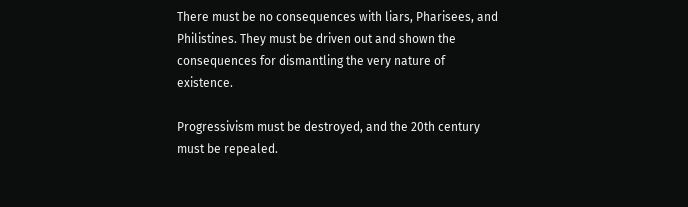There must be no consequences with liars, Pharisees, and Philistines. They must be driven out and shown the consequences for dismantling the very nature of existence.

Progressivism must be destroyed, and the 20th century must be repealed.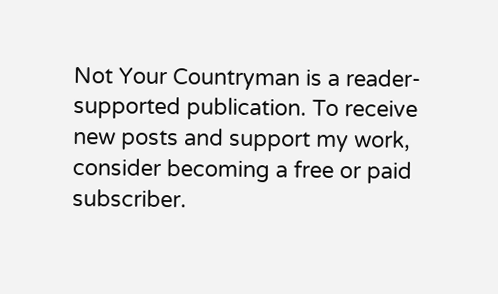Not Your Countryman is a reader-supported publication. To receive new posts and support my work, consider becoming a free or paid subscriber.